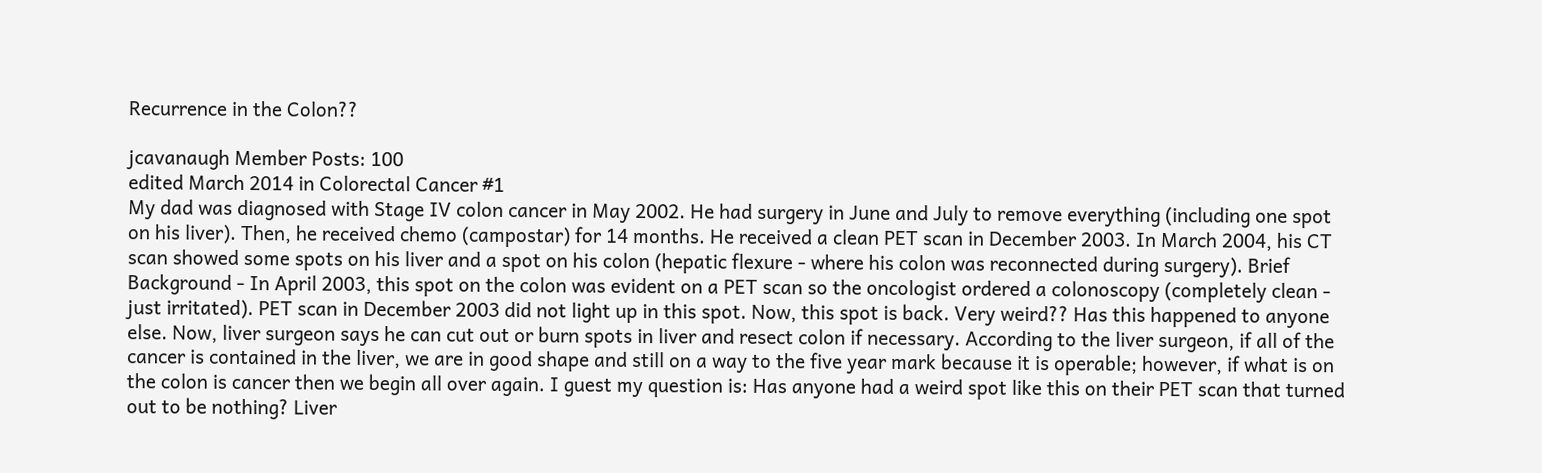Recurrence in the Colon??

jcavanaugh Member Posts: 100
edited March 2014 in Colorectal Cancer #1
My dad was diagnosed with Stage IV colon cancer in May 2002. He had surgery in June and July to remove everything (including one spot on his liver). Then, he received chemo (campostar) for 14 months. He received a clean PET scan in December 2003. In March 2004, his CT scan showed some spots on his liver and a spot on his colon (hepatic flexure - where his colon was reconnected during surgery). Brief Background - In April 2003, this spot on the colon was evident on a PET scan so the oncologist ordered a colonoscopy (completely clean - just irritated). PET scan in December 2003 did not light up in this spot. Now, this spot is back. Very weird?? Has this happened to anyone else. Now, liver surgeon says he can cut out or burn spots in liver and resect colon if necessary. According to the liver surgeon, if all of the cancer is contained in the liver, we are in good shape and still on a way to the five year mark because it is operable; however, if what is on the colon is cancer then we begin all over again. I guest my question is: Has anyone had a weird spot like this on their PET scan that turned out to be nothing? Liver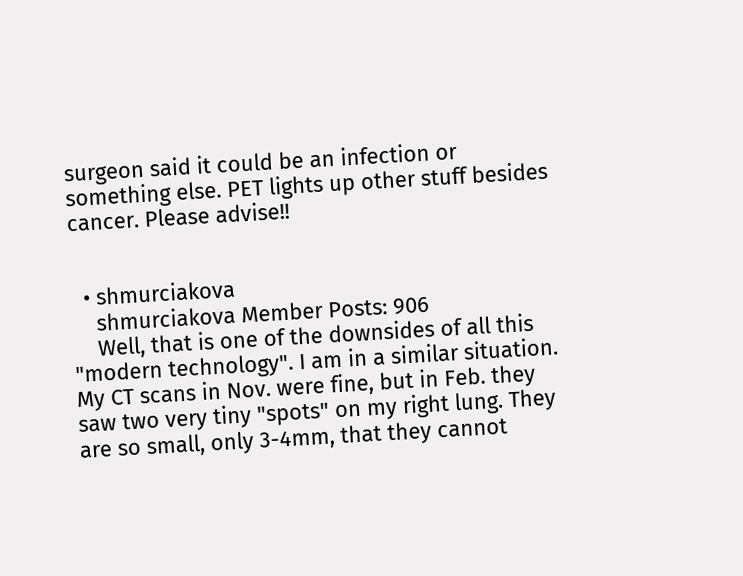surgeon said it could be an infection or something else. PET lights up other stuff besides cancer. Please advise!!


  • shmurciakova
    shmurciakova Member Posts: 906
    Well, that is one of the downsides of all this "modern technology". I am in a similar situation. My CT scans in Nov. were fine, but in Feb. they saw two very tiny "spots" on my right lung. They are so small, only 3-4mm, that they cannot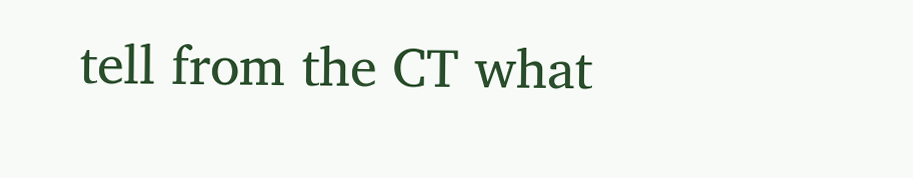tell from the CT what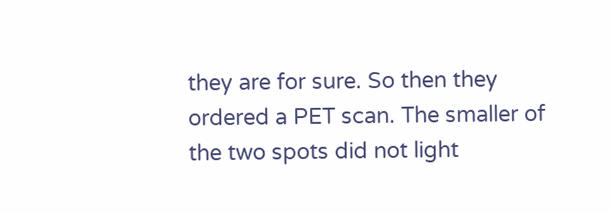they are for sure. So then they ordered a PET scan. The smaller of the two spots did not light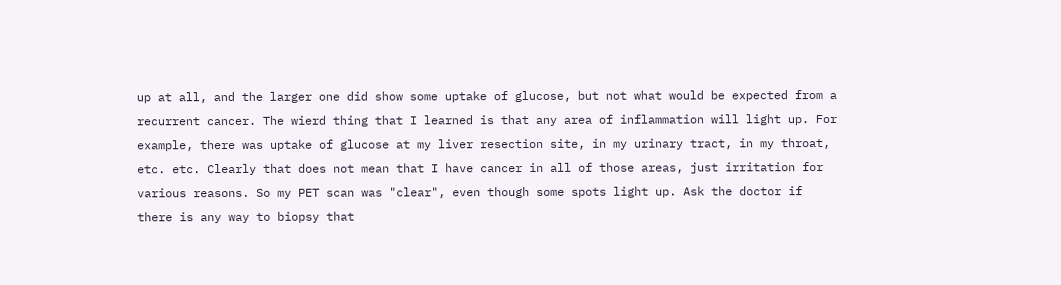up at all, and the larger one did show some uptake of glucose, but not what would be expected from a recurrent cancer. The wierd thing that I learned is that any area of inflammation will light up. For example, there was uptake of glucose at my liver resection site, in my urinary tract, in my throat, etc. etc. Clearly that does not mean that I have cancer in all of those areas, just irritation for various reasons. So my PET scan was "clear", even though some spots light up. Ask the doctor if there is any way to biopsy that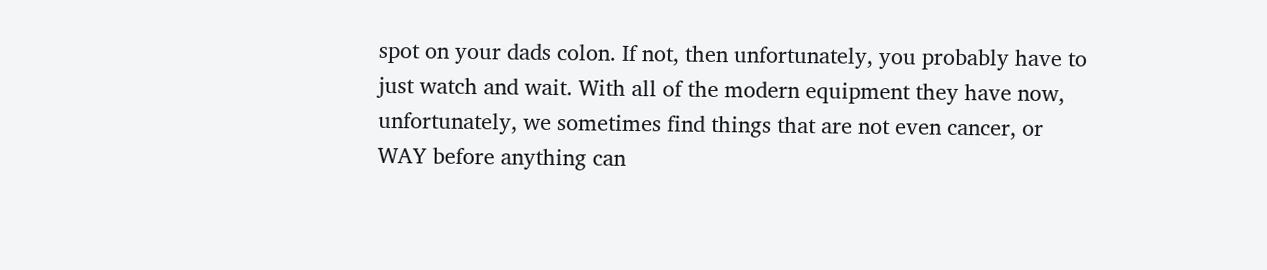spot on your dads colon. If not, then unfortunately, you probably have to just watch and wait. With all of the modern equipment they have now, unfortunately, we sometimes find things that are not even cancer, or WAY before anything can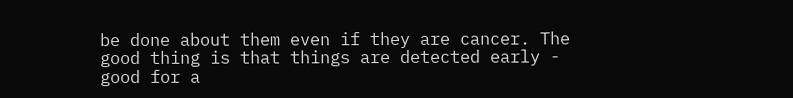be done about them even if they are cancer. The good thing is that things are detected early - good for a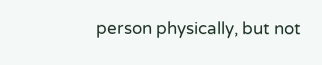person physically, but not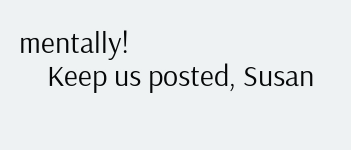mentally!
    Keep us posted, Susan